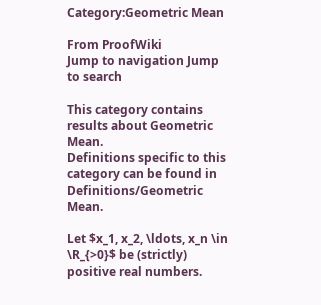Category:Geometric Mean

From ProofWiki
Jump to navigation Jump to search

This category contains results about Geometric Mean.
Definitions specific to this category can be found in Definitions/Geometric Mean.

Let $x_1, x_2, \ldots, x_n \in \R_{>0}$ be (strictly) positive real numbers.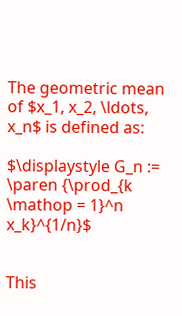The geometric mean of $x_1, x_2, \ldots, x_n$ is defined as:

$\displaystyle G_n := \paren {\prod_{k \mathop = 1}^n x_k}^{1/n}$


This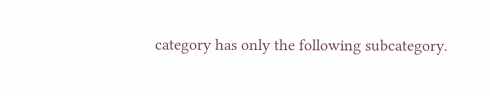category has only the following subcategory.